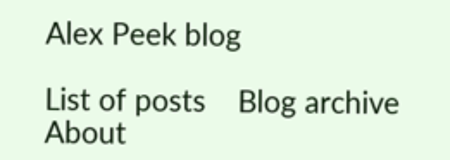Alex Peek blog

List of posts    Blog archive    About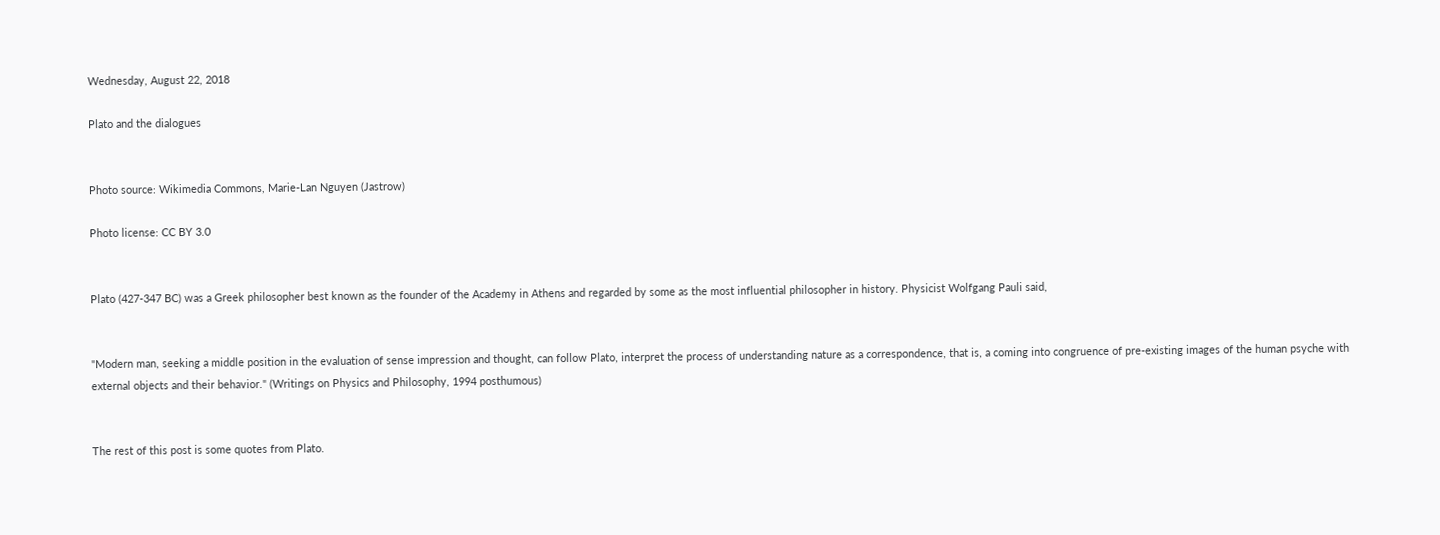Wednesday, August 22, 2018

Plato and the dialogues


Photo source: Wikimedia Commons, Marie-Lan Nguyen (Jastrow)

Photo license: CC BY 3.0


Plato (427-347 BC) was a Greek philosopher best known as the founder of the Academy in Athens and regarded by some as the most influential philosopher in history. Physicist Wolfgang Pauli said,


"Modern man, seeking a middle position in the evaluation of sense impression and thought, can follow Plato, interpret the process of understanding nature as a correspondence, that is, a coming into congruence of pre-existing images of the human psyche with external objects and their behavior." (Writings on Physics and Philosophy, 1994 posthumous)


The rest of this post is some quotes from Plato.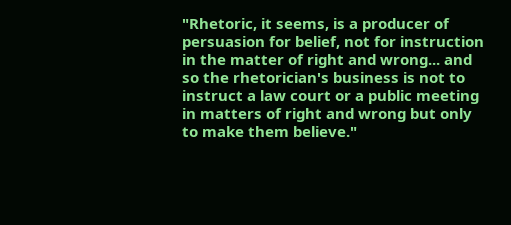"Rhetoric, it seems, is a producer of persuasion for belief, not for instruction in the matter of right and wrong... and so the rhetorician's business is not to instruct a law court or a public meeting in matters of right and wrong but only to make them believe."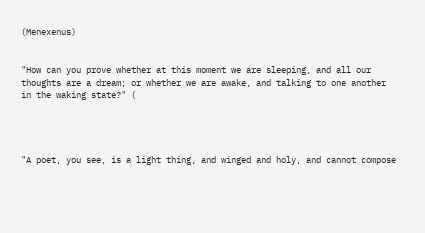(Menexenus)


"How can you prove whether at this moment we are sleeping, and all our thoughts are a dream; or whether we are awake, and talking to one another in the waking state?" (




"A poet, you see, is a light thing, and winged and holy, and cannot compose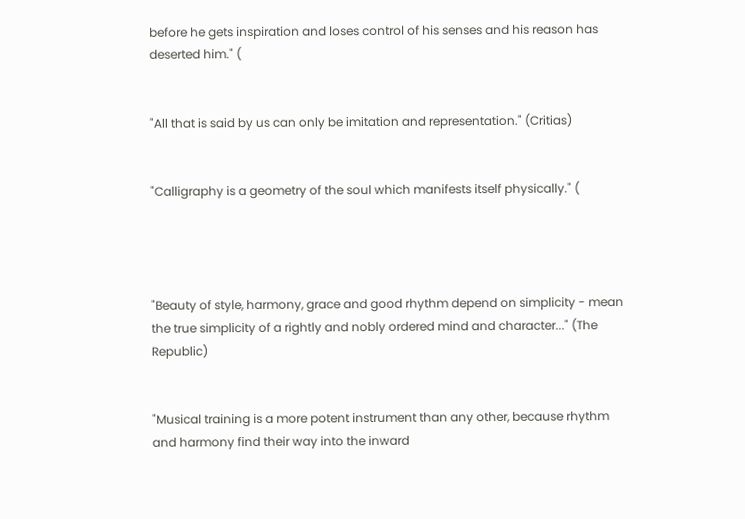before he gets inspiration and loses control of his senses and his reason has deserted him." (


"All that is said by us can only be imitation and representation." (Critias)


"Calligraphy is a geometry of the soul which manifests itself physically." (




"Beauty of style, harmony, grace and good rhythm depend on simplicity - mean the true simplicity of a rightly and nobly ordered mind and character..." (The Republic)


"Musical training is a more potent instrument than any other, because rhythm and harmony find their way into the inward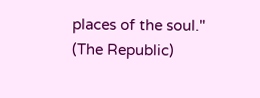places of the soul." (The Republic)